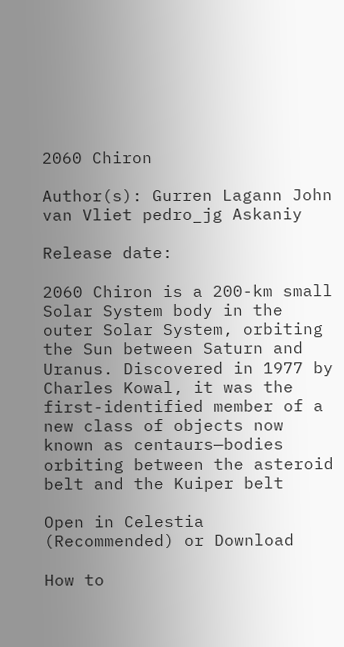2060 Chiron

Author(s): Gurren Lagann John van Vliet pedro_jg Askaniy

Release date:

2060 Chiron is a 200-km small Solar System body in the outer Solar System, orbiting the Sun between Saturn and Uranus. Discovered in 1977 by Charles Kowal, it was the first-identified member of a new class of objects now known as centaurs—bodies orbiting between the asteroid belt and the Kuiper belt

Open in Celestia (Recommended) or Download

How to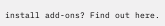install add-ons? Find out here.